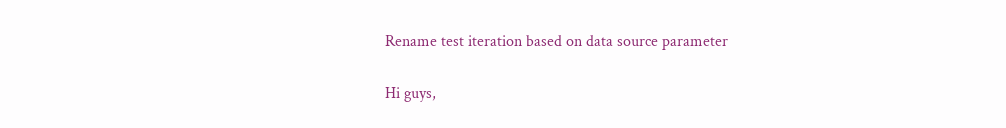Rename test iteration based on data source parameter

Hi guys,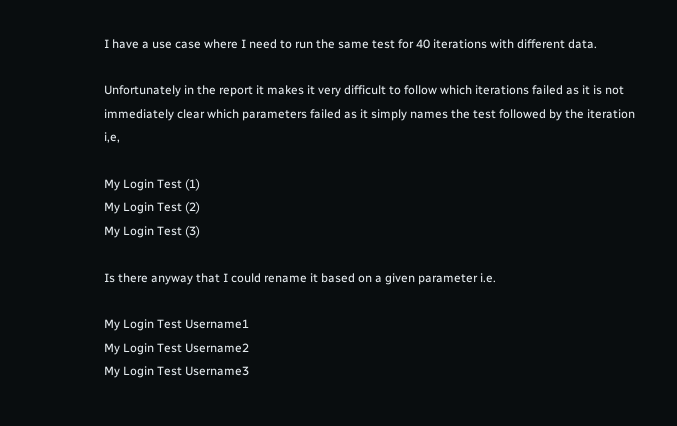I have a use case where I need to run the same test for 40 iterations with different data.

Unfortunately in the report it makes it very difficult to follow which iterations failed as it is not immediately clear which parameters failed as it simply names the test followed by the iteration i,e,

My Login Test (1)
My Login Test (2)
My Login Test (3)

Is there anyway that I could rename it based on a given parameter i.e.

My Login Test Username1
My Login Test Username2
My Login Test Username3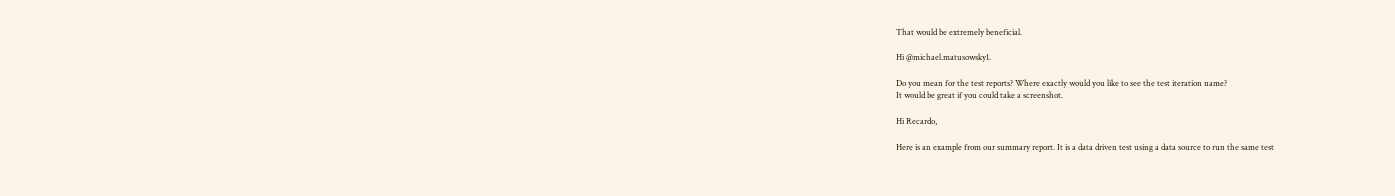That would be extremely beneficial.

Hi @michael.matusowsky1.

Do you mean for the test reports? Where exactly would you like to see the test iteration name?
It would be great if you could take a screenshot.

Hi Recardo,

Here is an example from our summary report. It is a data driven test using a data source to run the same test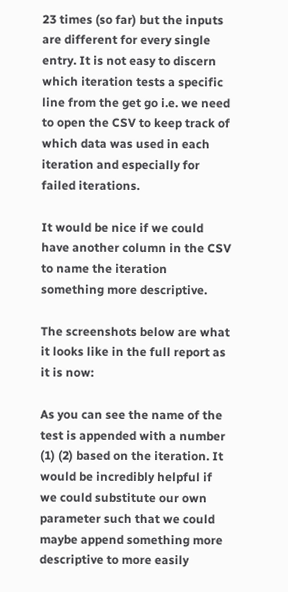23 times (so far) but the inputs are different for every single entry. It is not easy to discern which iteration tests a specific line from the get go i.e. we need to open the CSV to keep track of which data was used in each iteration and especially for failed iterations.

It would be nice if we could have another column in the CSV to name the iteration something more descriptive.

The screenshots below are what it looks like in the full report as it is now:

As you can see the name of the test is appended with a number (1) (2) based on the iteration. It would be incredibly helpful if we could substitute our own parameter such that we could maybe append something more descriptive to more easily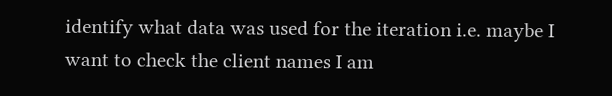identify what data was used for the iteration i.e. maybe I want to check the client names I am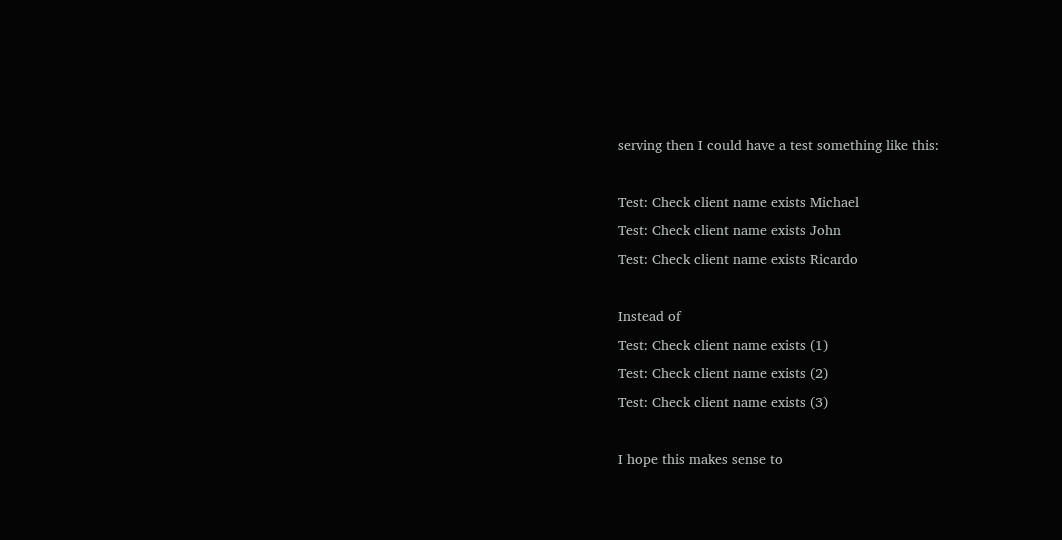serving then I could have a test something like this:

Test: Check client name exists Michael
Test: Check client name exists John
Test: Check client name exists Ricardo

Instead of
Test: Check client name exists (1)
Test: Check client name exists (2)
Test: Check client name exists (3)

I hope this makes sense to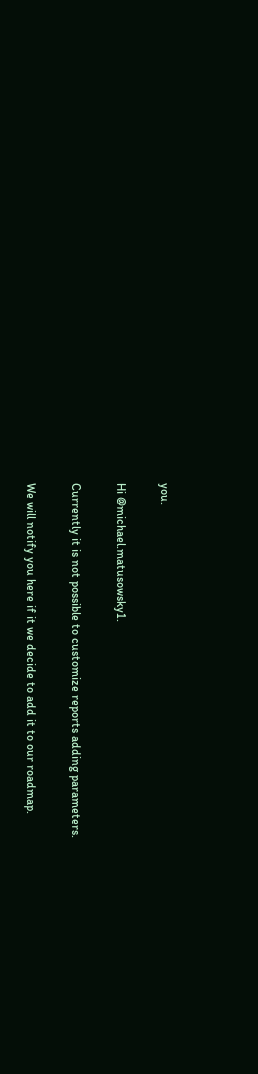you.

Hi @michael.matusowsky1.

Currently it is not possible to customize reports adding parameters.

We will notify you here if it we decide to add it to our roadmap.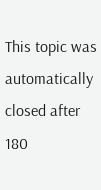This topic was automatically closed after 180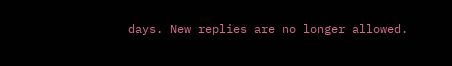days. New replies are no longer allowed.